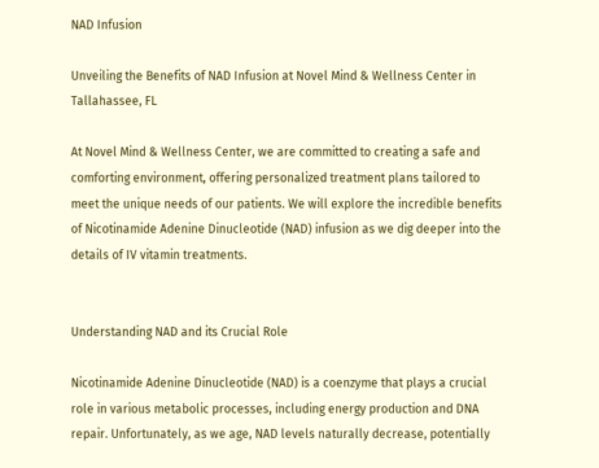NAD Infusion

Unveiling the Benefits of NAD Infusion at Novel Mind & Wellness Center in Tallahassee, FL

At Novel Mind & Wellness Center, we are committed to creating a safe and comforting environment, offering personalized treatment plans tailored to meet the unique needs of our patients. We will explore the incredible benefits of Nicotinamide Adenine Dinucleotide (NAD) infusion as we dig deeper into the details of IV vitamin treatments.


Understanding NAD and its Crucial Role

Nicotinamide Adenine Dinucleotide (NAD) is a coenzyme that plays a crucial role in various metabolic processes, including energy production and DNA repair. Unfortunately, as we age, NAD levels naturally decrease, potentially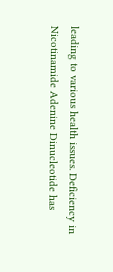leading to various health issues. Deficiency in Nicotinamide Adenine Dinucleotide has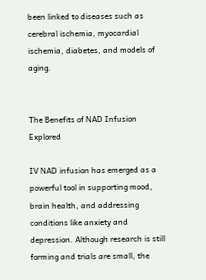been linked to diseases such as cerebral ischemia, myocardial ischemia, diabetes, and models of aging.


The Benefits of NAD Infusion Explored

IV NAD infusion has emerged as a powerful tool in supporting mood, brain health, and addressing conditions like anxiety and depression. Although research is still forming and trials are small, the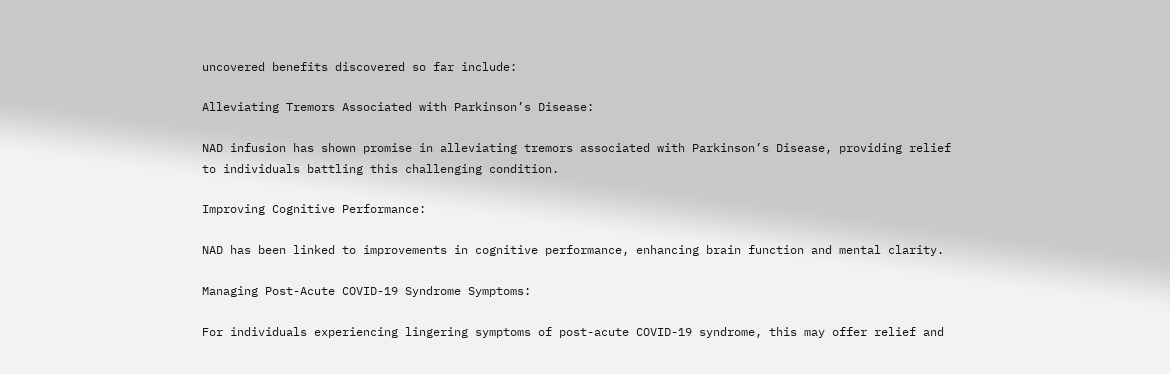uncovered benefits discovered so far include:

Alleviating Tremors Associated with Parkinson’s Disease:

NAD infusion has shown promise in alleviating tremors associated with Parkinson’s Disease, providing relief to individuals battling this challenging condition.

Improving Cognitive Performance:

NAD has been linked to improvements in cognitive performance, enhancing brain function and mental clarity.

Managing Post-Acute COVID-19 Syndrome Symptoms:

For individuals experiencing lingering symptoms of post-acute COVID-19 syndrome, this may offer relief and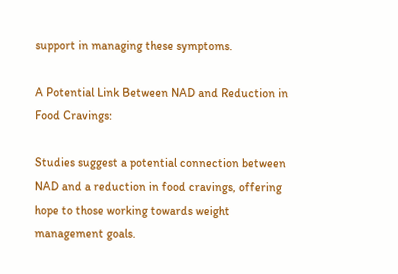support in managing these symptoms.

A Potential Link Between NAD and Reduction in Food Cravings:

Studies suggest a potential connection between NAD and a reduction in food cravings, offering hope to those working towards weight management goals.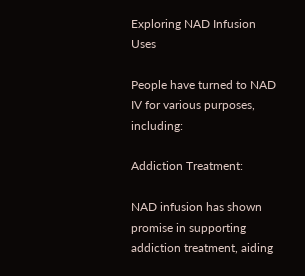Exploring NAD Infusion Uses

People have turned to NAD IV for various purposes, including:

Addiction Treatment:

NAD infusion has shown promise in supporting addiction treatment, aiding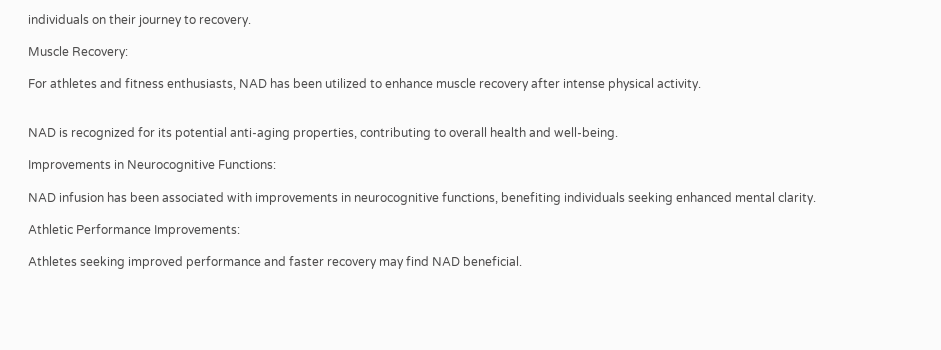individuals on their journey to recovery.

Muscle Recovery:

For athletes and fitness enthusiasts, NAD has been utilized to enhance muscle recovery after intense physical activity.


NAD is recognized for its potential anti-aging properties, contributing to overall health and well-being.

Improvements in Neurocognitive Functions:

NAD infusion has been associated with improvements in neurocognitive functions, benefiting individuals seeking enhanced mental clarity.

Athletic Performance Improvements:

Athletes seeking improved performance and faster recovery may find NAD beneficial.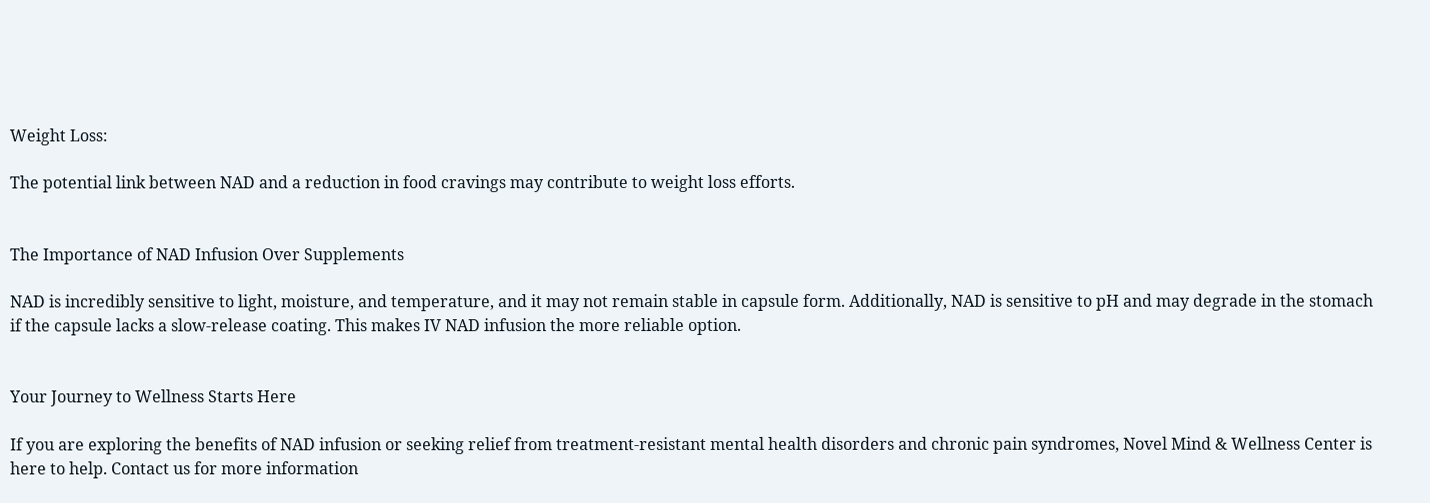Weight Loss:

The potential link between NAD and a reduction in food cravings may contribute to weight loss efforts.


The Importance of NAD Infusion Over Supplements

NAD is incredibly sensitive to light, moisture, and temperature, and it may not remain stable in capsule form. Additionally, NAD is sensitive to pH and may degrade in the stomach if the capsule lacks a slow-release coating. This makes IV NAD infusion the more reliable option.


Your Journey to Wellness Starts Here

If you are exploring the benefits of NAD infusion or seeking relief from treatment-resistant mental health disorders and chronic pain syndromes, Novel Mind & Wellness Center is here to help. Contact us for more information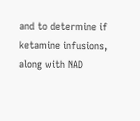and to determine if ketamine infusions, along with NAD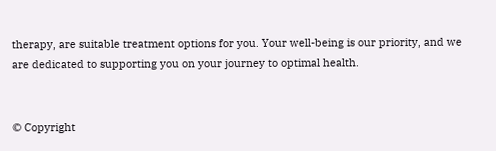therapy, are suitable treatment options for you. Your well-being is our priority, and we are dedicated to supporting you on your journey to optimal health.


© Copyright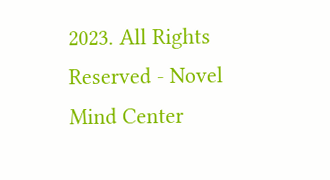2023. All Rights Reserved - Novel Mind Center